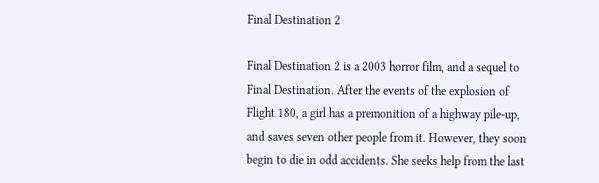Final Destination 2

Final Destination 2 is a 2003 horror film, and a sequel to Final Destination. After the events of the explosion of Flight 180, a girl has a premonition of a highway pile-up, and saves seven other people from it. However, they soon begin to die in odd accidents. She seeks help from the last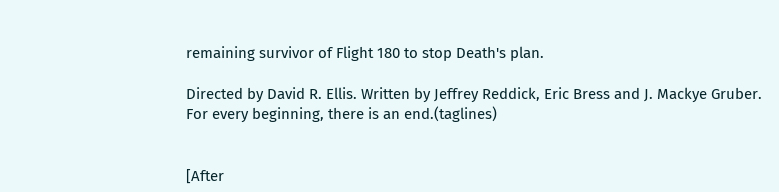remaining survivor of Flight 180 to stop Death's plan.

Directed by David R. Ellis. Written by Jeffrey Reddick, Eric Bress and J. Mackye Gruber.
For every beginning, there is an end.(taglines)


[After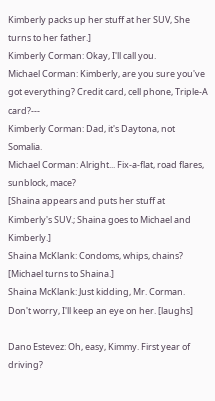Kimberly packs up her stuff at her SUV, She turns to her father.]
Kimberly Corman: Okay, I'll call you.
Michael Corman: Kimberly, are you sure you've got everything? Credit card, cell phone, Triple-A card?---
Kimberly Corman: Dad, it's Daytona, not Somalia.
Michael Corman: Alright... Fix-a-flat, road flares, sunblock, mace?
[Shaina appears and puts her stuff at Kimberly's SUV.; Shaina goes to Michael and Kimberly.]
Shaina McKlank: Condoms, whips, chains?
[Michael turns to Shaina.]
Shaina McKlank: Just kidding, Mr. Corman. Don't worry, I'll keep an eye on her. [laughs]

Dano Estevez: Oh, easy, Kimmy. First year of driving?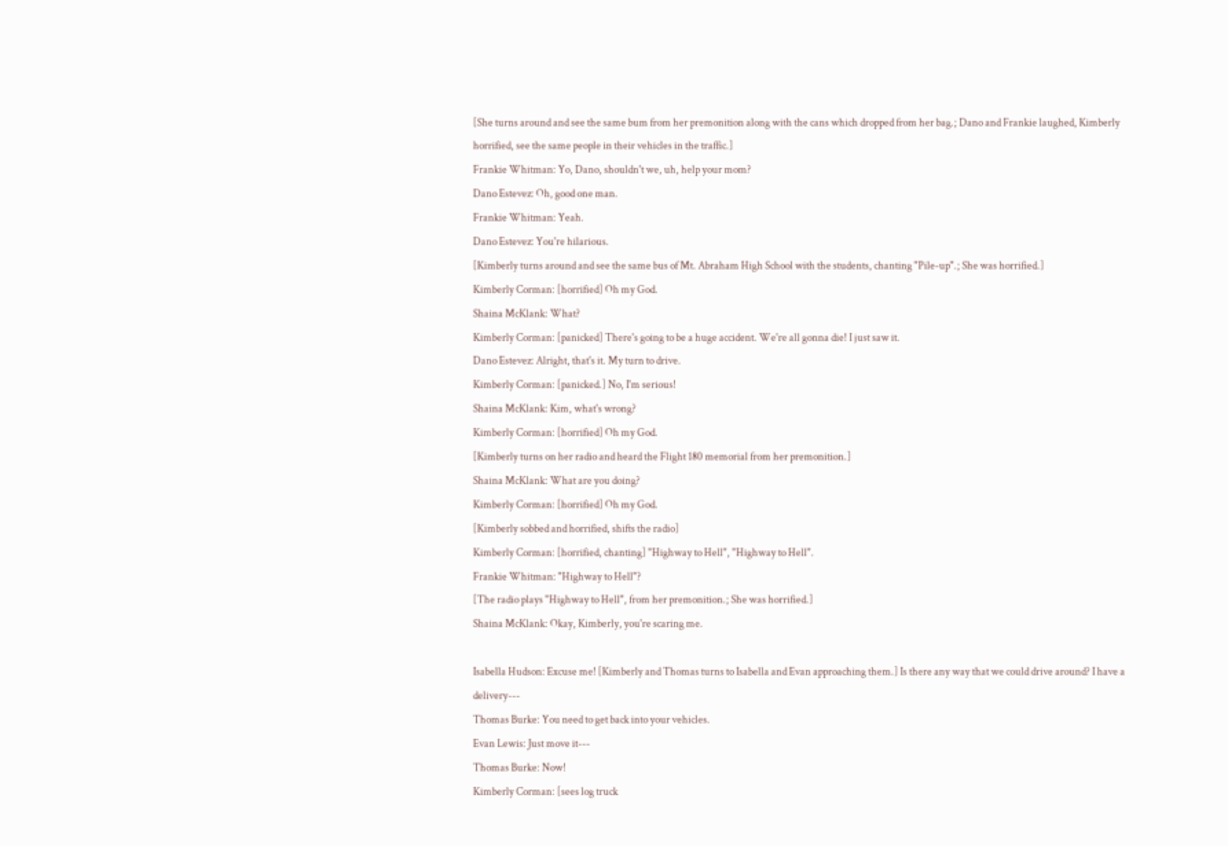[She turns around and see the same bum from her premonition along with the cans which dropped from her bag.; Dano and Frankie laughed, Kimberly horrified, see the same people in their vehicles in the traffic.]
Frankie Whitman: Yo, Dano, shouldn't we, uh, help your mom?
Dano Estevez: Oh, good one man.
Frankie Whitman: Yeah.
Dano Estevez: You're hilarious.
[Kimberly turns around and see the same bus of Mt. Abraham High School with the students, chanting "Pile-up".; She was horrified.]
Kimberly Corman: [horrified] Oh my God.
Shaina McKlank: What?
Kimberly Corman: [panicked] There's going to be a huge accident. We're all gonna die! I just saw it.
Dano Estevez: Alright, that's it. My turn to drive.
Kimberly Corman: [panicked.] No, I'm serious!
Shaina McKlank: Kim, what's wrong?
Kimberly Corman: [horrified] Oh my God.
[Kimberly turns on her radio and heard the Flight 180 memorial from her premonition.]
Shaina McKlank: What are you doing?
Kimberly Corman: [horrified] Oh my God.
[Kimberly sobbed and horrified, shifts the radio]
Kimberly Corman: [horrified, chanting] "Highway to Hell", "Highway to Hell".
Frankie Whitman: "Highway to Hell"?
[The radio plays "Highway to Hell", from her premonition.; She was horrified.]
Shaina McKlank: Okay, Kimberly, you're scaring me.

Isabella Hudson: Excuse me! [Kimberly and Thomas turns to Isabella and Evan approaching them.] Is there any way that we could drive around? I have a delivery---
Thomas Burke: You need to get back into your vehicles.
Evan Lewis: Just move it---
Thomas Burke: Now!
Kimberly Corman: [sees log truck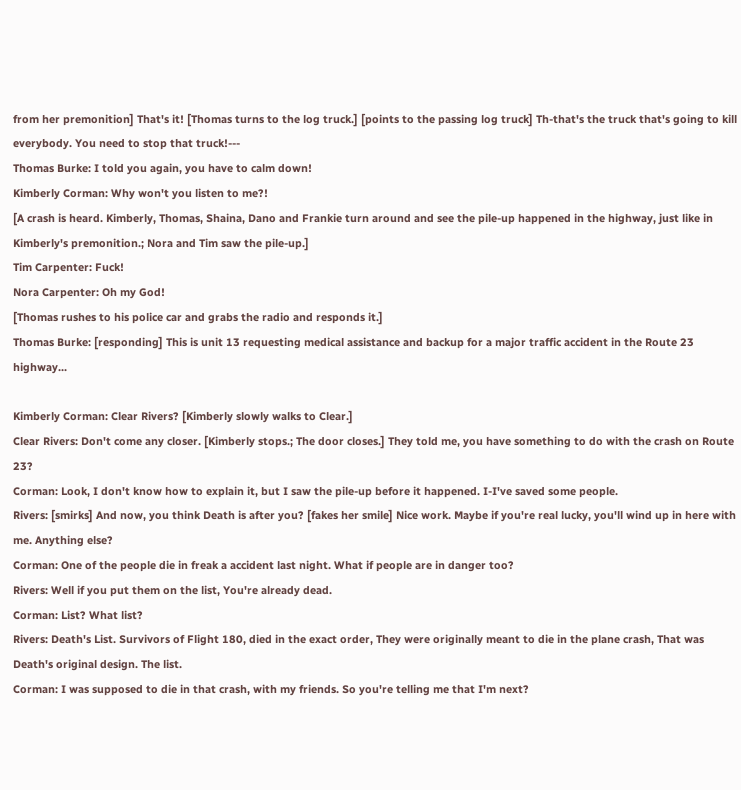from her premonition] That's it! [Thomas turns to the log truck.] [points to the passing log truck] Th-that's the truck that's going to kill everybody. You need to stop that truck!---
Thomas Burke: I told you again, you have to calm down!
Kimberly Corman: Why won't you listen to me?!
[A crash is heard. Kimberly, Thomas, Shaina, Dano and Frankie turn around and see the pile-up happened in the highway, just like in Kimberly's premonition.; Nora and Tim saw the pile-up.]
Tim Carpenter: Fuck!
Nora Carpenter: Oh my God!
[Thomas rushes to his police car and grabs the radio and responds it.]
Thomas Burke: [responding] This is unit 13 requesting medical assistance and backup for a major traffic accident in the Route 23 highway...

Kimberly Corman: Clear Rivers? [Kimberly slowly walks to Clear.]
Clear Rivers: Don't come any closer. [Kimberly stops.; The door closes.] They told me, you have something to do with the crash on Route 23?
Corman: Look, I don't know how to explain it, but I saw the pile-up before it happened. I-I've saved some people.
Rivers: [smirks] And now, you think Death is after you? [fakes her smile] Nice work. Maybe if you're real lucky, you'll wind up in here with me. Anything else?
Corman: One of the people die in freak a accident last night. What if people are in danger too?
Rivers: Well if you put them on the list, You're already dead.
Corman: List? What list?
Rivers: Death's List. Survivors of Flight 180, died in the exact order, They were originally meant to die in the plane crash, That was Death's original design. The list.
Corman: I was supposed to die in that crash, with my friends. So you're telling me that I'm next?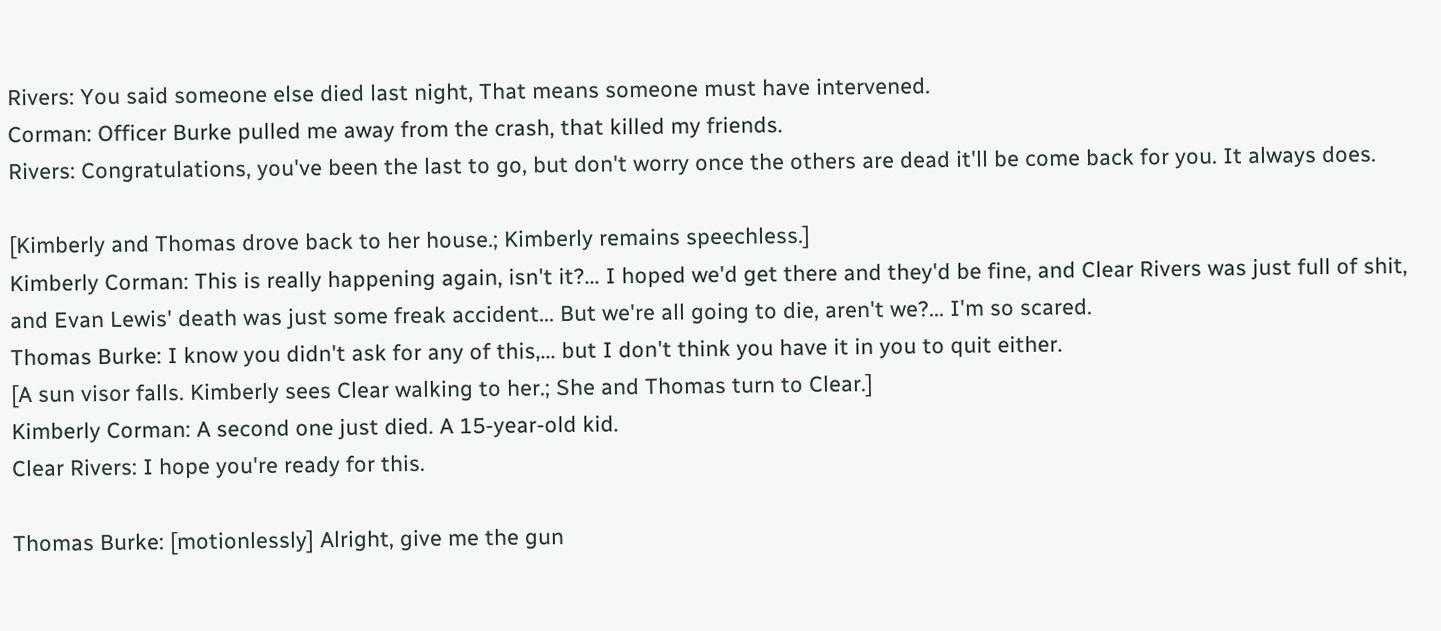Rivers: You said someone else died last night, That means someone must have intervened.
Corman: Officer Burke pulled me away from the crash, that killed my friends.
Rivers: Congratulations, you've been the last to go, but don't worry once the others are dead it'll be come back for you. It always does.

[Kimberly and Thomas drove back to her house.; Kimberly remains speechless.]
Kimberly Corman: This is really happening again, isn't it?... I hoped we'd get there and they'd be fine, and Clear Rivers was just full of shit, and Evan Lewis' death was just some freak accident... But we're all going to die, aren't we?... I'm so scared.
Thomas Burke: I know you didn't ask for any of this,... but I don't think you have it in you to quit either.
[A sun visor falls. Kimberly sees Clear walking to her.; She and Thomas turn to Clear.]
Kimberly Corman: A second one just died. A 15-year-old kid.
Clear Rivers: I hope you're ready for this.

Thomas Burke: [motionlessly] Alright, give me the gun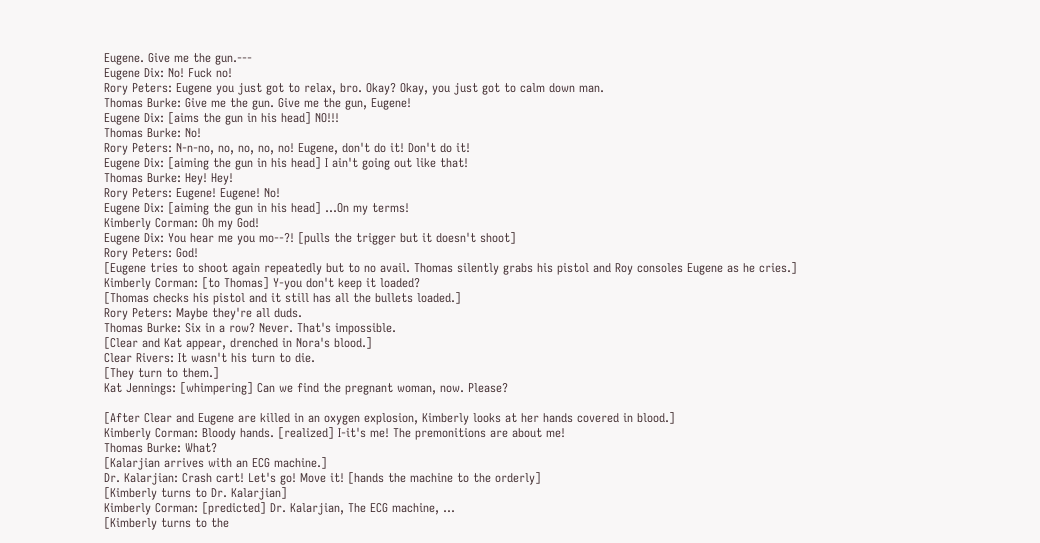Eugene. Give me the gun.---
Eugene Dix: No! Fuck no!
Rory Peters: Eugene you just got to relax, bro. Okay? Okay, you just got to calm down man.
Thomas Burke: Give me the gun. Give me the gun, Eugene!
Eugene Dix: [aims the gun in his head] NO!!!
Thomas Burke: No!
Rory Peters: N-n-no, no, no, no, no! Eugene, don't do it! Don't do it!
Eugene Dix: [aiming the gun in his head] I ain't going out like that!
Thomas Burke: Hey! Hey!
Rory Peters: Eugene! Eugene! No!
Eugene Dix: [aiming the gun in his head] ...On my terms!
Kimberly Corman: Oh my God!
Eugene Dix: You hear me you mo--?! [pulls the trigger but it doesn't shoot]
Rory Peters: God!
[Eugene tries to shoot again repeatedly but to no avail. Thomas silently grabs his pistol and Roy consoles Eugene as he cries.]
Kimberly Corman: [to Thomas] Y-you don't keep it loaded?
[Thomas checks his pistol and it still has all the bullets loaded.]
Rory Peters: Maybe they're all duds.
Thomas Burke: Six in a row? Never. That's impossible.
[Clear and Kat appear, drenched in Nora's blood.]
Clear Rivers: It wasn't his turn to die.
[They turn to them.]
Kat Jennings: [whimpering] Can we find the pregnant woman, now. Please?

[After Clear and Eugene are killed in an oxygen explosion, Kimberly looks at her hands covered in blood.]
Kimberly Corman: Bloody hands. [realized] I-it's me! The premonitions are about me!
Thomas Burke: What?
[Kalarjian arrives with an ECG machine.]
Dr. Kalarjian: Crash cart! Let's go! Move it! [hands the machine to the orderly]
[Kimberly turns to Dr. Kalarjian]
Kimberly Corman: [predicted] Dr. Kalarjian, The ECG machine, ...
[Kimberly turns to the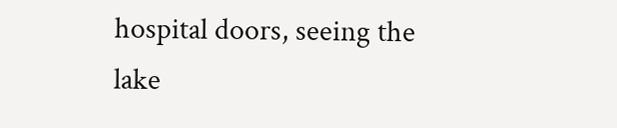hospital doors, seeing the lake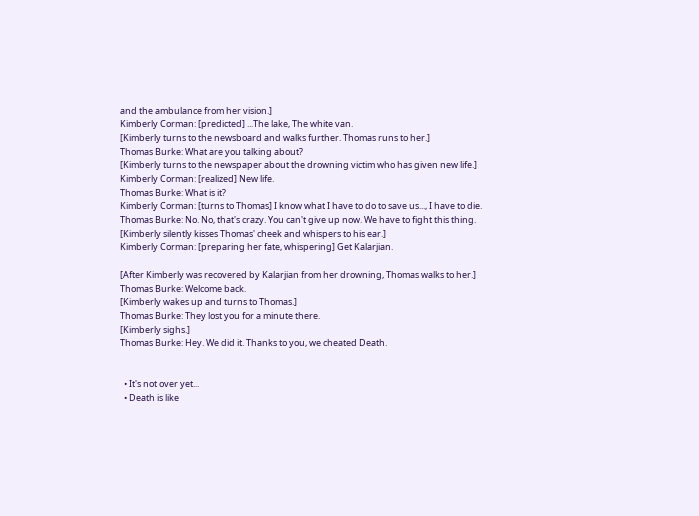and the ambulance from her vision.]
Kimberly Corman: [predicted] ...The lake, The white van.
[Kimberly turns to the newsboard and walks further. Thomas runs to her.]
Thomas Burke: What are you talking about?
[Kimberly turns to the newspaper about the drowning victim who has given new life.]
Kimberly Corman: [realized] New life.
Thomas Burke: What is it?
Kimberly Corman: [turns to Thomas] I know what I have to do to save us..., I have to die.
Thomas Burke: No. No, that's crazy. You can't give up now. We have to fight this thing.
[Kimberly silently kisses Thomas' cheek and whispers to his ear.]
Kimberly Corman: [preparing her fate, whispering] Get Kalarjian.

[After Kimberly was recovered by Kalarjian from her drowning, Thomas walks to her.]
Thomas Burke: Welcome back.
[Kimberly wakes up and turns to Thomas.]
Thomas Burke: They lost you for a minute there.
[Kimberly sighs.]
Thomas Burke: Hey. We did it. Thanks to you, we cheated Death.


  • It's not over yet...
  • Death is like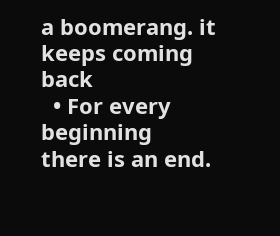a boomerang. it keeps coming back
  • For every beginning there is an end.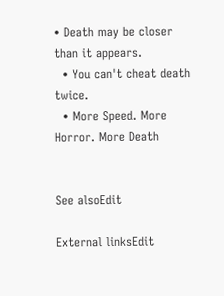• Death may be closer than it appears.
  • You can't cheat death twice.
  • More Speed. More Horror. More Death


See alsoEdit

External linksEdit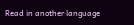Read in another language